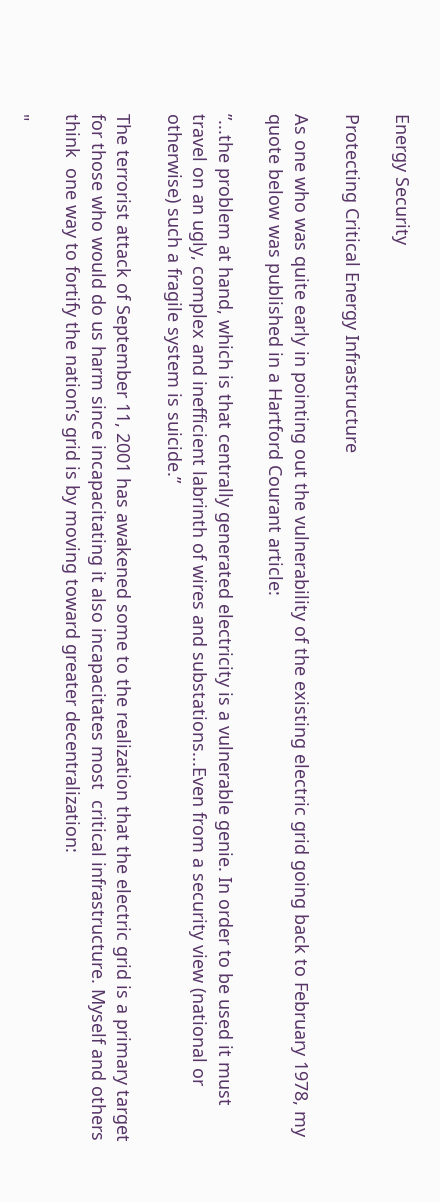Energy Security

Protecting Critical Energy Infrastructure

As one who was quite early in pointing out the vulnerability of the existing electric grid going back to February 1978, my quote below was published in a Hartford Courant article:

”...the problem at hand, which is that centrally generated electricity is a vulnerable genie. In order to be used it must travel on an ugly, complex and inefficient labrinth of wires and substations...Even from a security view (national or otherwise) such a fragile system is suicide.”

The terrorist attack of September 11, 2001 has awakened some to the realization that the electric grid is a primary target for those who would do us harm since incapacitating it also incapacitates most  critical infrastructure. Myself and others think  one way to fortify the nation’s grid is by moving toward greater decentralization:

"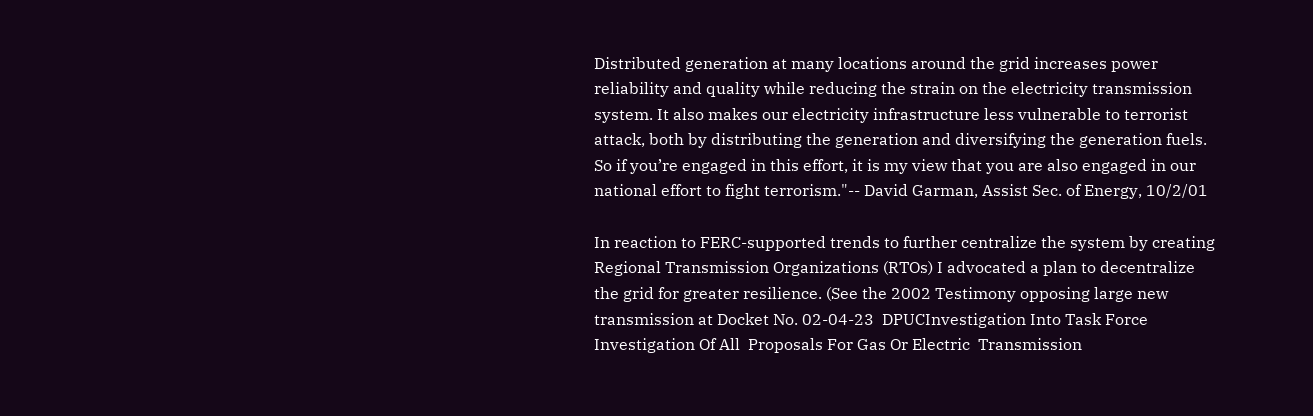Distributed generation at many locations around the grid increases power reliability and quality while reducing the strain on the electricity transmission system. It also makes our electricity infrastructure less vulnerable to terrorist attack, both by distributing the generation and diversifying the generation fuels. So if you’re engaged in this effort, it is my view that you are also engaged in our national effort to fight terrorism."-- David Garman, Assist Sec. of Energy, 10/2/01

In reaction to FERC-supported trends to further centralize the system by creating Regional Transmission Organizations (RTOs) I advocated a plan to decentralize the grid for greater resilience. (See the 2002 Testimony opposing large new transmission at Docket No. 02-04-23  DPUCInvestigation Into Task Force Investigation Of All  Proposals For Gas Or Electric  Transmission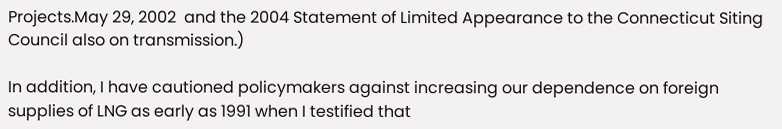Projects.May 29, 2002  and the 2004 Statement of Limited Appearance to the Connecticut Siting Council also on transmission.)

In addition, I have cautioned policymakers against increasing our dependence on foreign supplies of LNG as early as 1991 when I testified that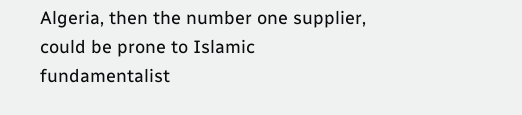Algeria, then the number one supplier, could be prone to Islamic fundamentalist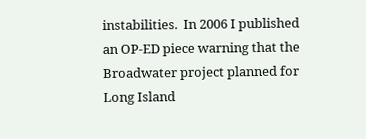instabilities.  In 2006 I published an OP-ED piece warning that the Broadwater project planned for Long Island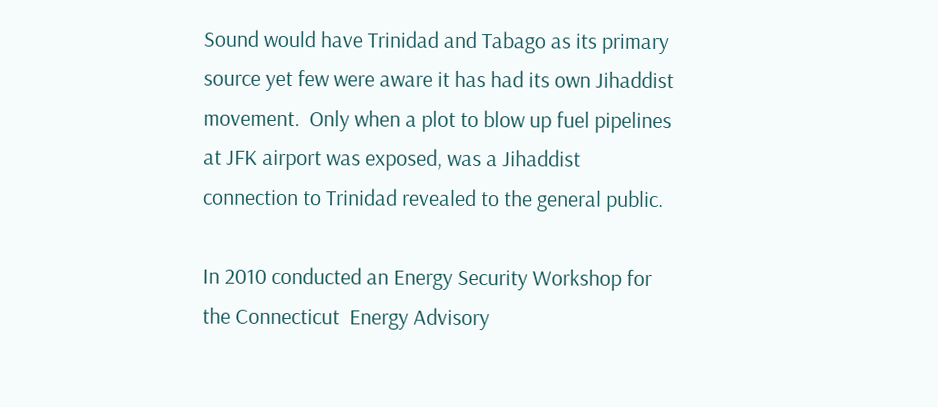Sound would have Trinidad and Tabago as its primary source yet few were aware it has had its own Jihaddist movement.  Only when a plot to blow up fuel pipelines at JFK airport was exposed, was a Jihaddist connection to Trinidad revealed to the general public.

In 2010 conducted an Energy Security Workshop for the Connecticut  Energy Advisory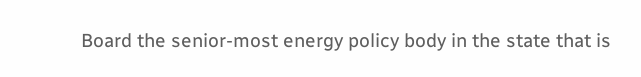Board the senior-most energy policy body in the state that is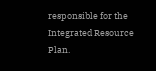responsible for the Integrated Resource Plan.